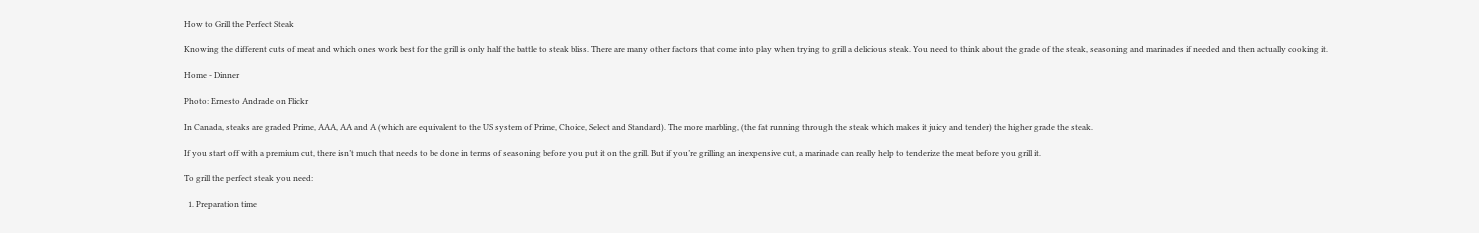How to Grill the Perfect Steak

Knowing the different cuts of meat and which ones work best for the grill is only half the battle to steak bliss. There are many other factors that come into play when trying to grill a delicious steak. You need to think about the grade of the steak, seasoning and marinades if needed and then actually cooking it.

Home - Dinner

Photo: Ernesto Andrade on Flickr

In Canada, steaks are graded Prime, AAA, AA and A (which are equivalent to the US system of Prime, Choice, Select and Standard). The more marbling, (the fat running through the steak which makes it juicy and tender) the higher grade the steak.

If you start off with a premium cut, there isn’t much that needs to be done in terms of seasoning before you put it on the grill. But if you’re grilling an inexpensive cut, a marinade can really help to tenderize the meat before you grill it.

To grill the perfect steak you need:

  1. Preparation time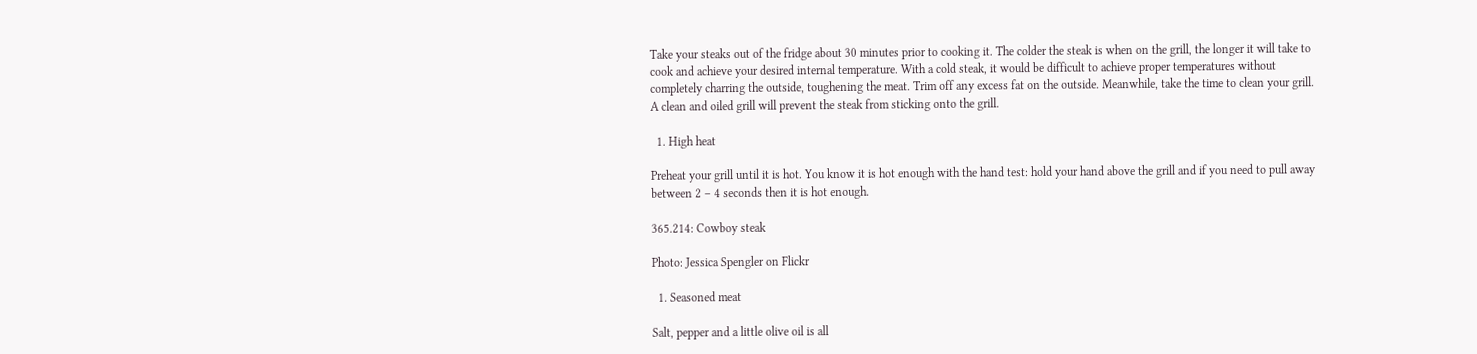Take your steaks out of the fridge about 30 minutes prior to cooking it. The colder the steak is when on the grill, the longer it will take to cook and achieve your desired internal temperature. With a cold steak, it would be difficult to achieve proper temperatures without completely charring the outside, toughening the meat. Trim off any excess fat on the outside. Meanwhile, take the time to clean your grill. A clean and oiled grill will prevent the steak from sticking onto the grill.

  1. High heat

Preheat your grill until it is hot. You know it is hot enough with the hand test: hold your hand above the grill and if you need to pull away between 2 – 4 seconds then it is hot enough.

365.214: Cowboy steak

Photo: Jessica Spengler on Flickr

  1. Seasoned meat

Salt, pepper and a little olive oil is all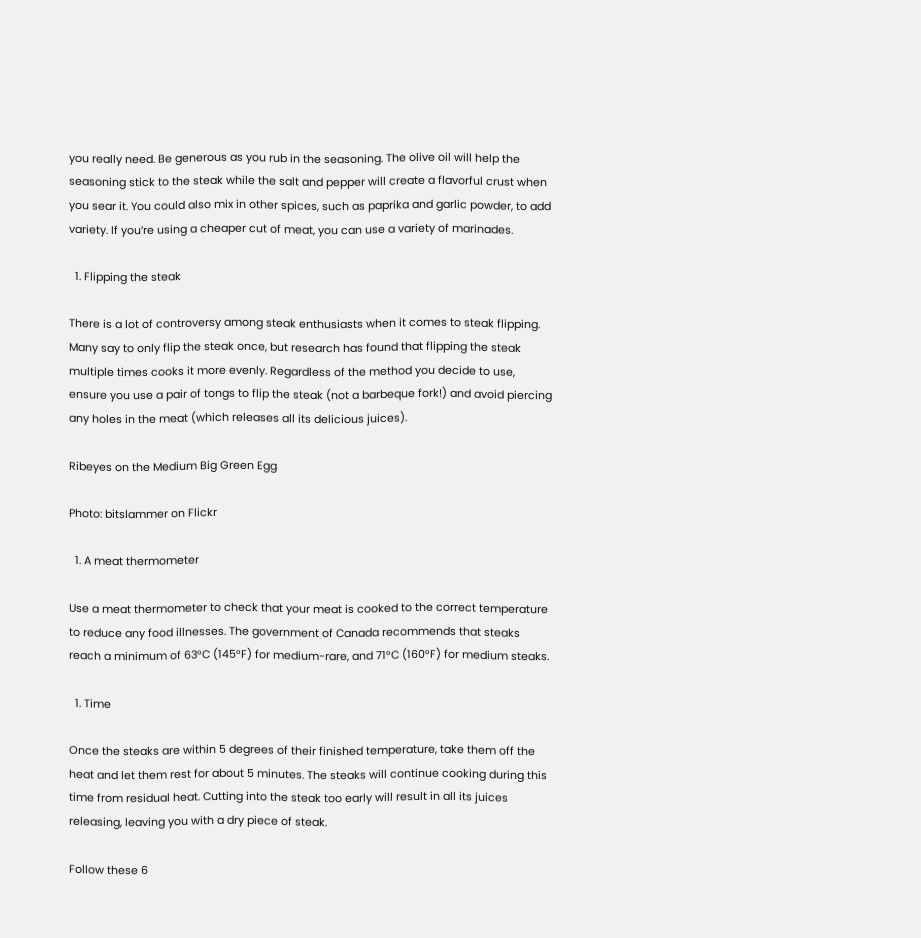you really need. Be generous as you rub in the seasoning. The olive oil will help the seasoning stick to the steak while the salt and pepper will create a flavorful crust when you sear it. You could also mix in other spices, such as paprika and garlic powder, to add variety. If you’re using a cheaper cut of meat, you can use a variety of marinades.

  1. Flipping the steak

There is a lot of controversy among steak enthusiasts when it comes to steak flipping. Many say to only flip the steak once, but research has found that flipping the steak multiple times cooks it more evenly. Regardless of the method you decide to use, ensure you use a pair of tongs to flip the steak (not a barbeque fork!) and avoid piercing any holes in the meat (which releases all its delicious juices).

Ribeyes on the Medium Big Green Egg

Photo: bitslammer on Flickr

  1. A meat thermometer

Use a meat thermometer to check that your meat is cooked to the correct temperature to reduce any food illnesses. The government of Canada recommends that steaks reach a minimum of 63°C (145°F) for medium-rare, and 71°C (160°F) for medium steaks.

  1. Time

Once the steaks are within 5 degrees of their finished temperature, take them off the heat and let them rest for about 5 minutes. The steaks will continue cooking during this time from residual heat. Cutting into the steak too early will result in all its juices releasing, leaving you with a dry piece of steak.

Follow these 6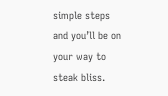simple steps and you’ll be on your way to steak bliss.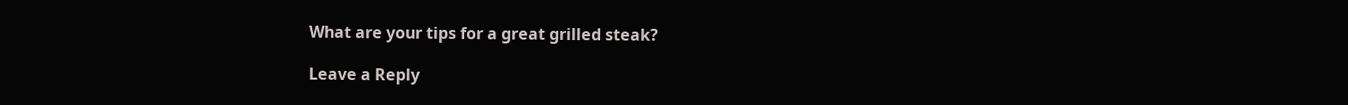What are your tips for a great grilled steak?

Leave a Reply